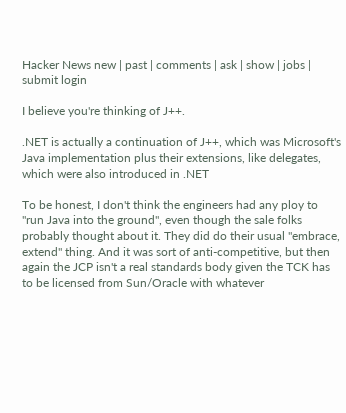Hacker News new | past | comments | ask | show | jobs | submit login

I believe you're thinking of J++.

.NET is actually a continuation of J++, which was Microsoft's Java implementation plus their extensions, like delegates, which were also introduced in .NET

To be honest, I don't think the engineers had any ploy to "run Java into the ground", even though the sale folks probably thought about it. They did do their usual "embrace, extend" thing. And it was sort of anti-competitive, but then again the JCP isn't a real standards body given the TCK has to be licensed from Sun/Oracle with whatever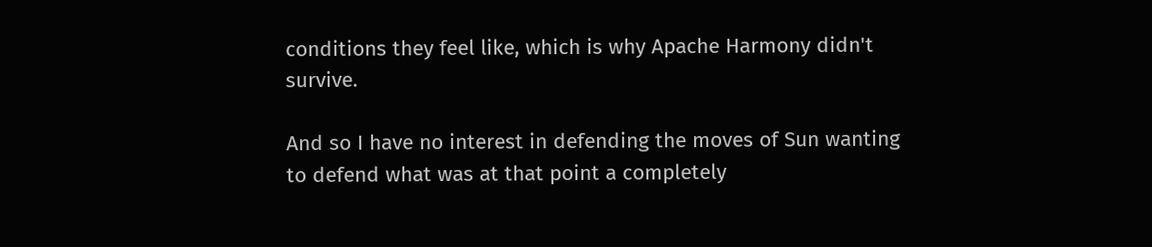conditions they feel like, which is why Apache Harmony didn't survive.

And so I have no interest in defending the moves of Sun wanting to defend what was at that point a completely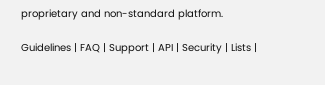proprietary and non-standard platform.

Guidelines | FAQ | Support | API | Security | Lists |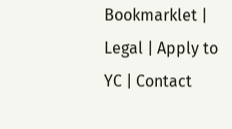Bookmarklet | Legal | Apply to YC | Contact